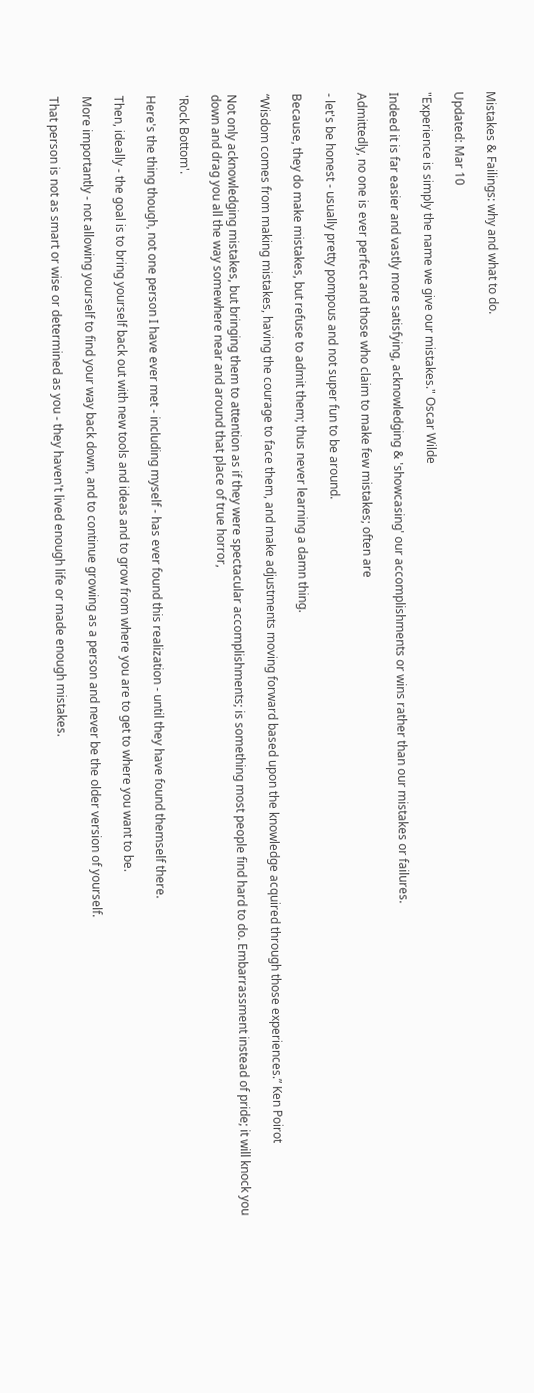Mistakes & Failings: why and what to do.

Updated: Mar 10

"Experience is simply the name we give our mistakes." Oscar Wilde

Indeed it is far easier and vastly more satisfying, acknowledging & 'showcasing' our accomplishments or wins rather than our mistakes or failures.

Admittedly, no one is ever perfect and those who claim to make few mistakes; often are

- let's be honest - usually pretty pompous and not super fun to be around.

Because, they do make mistakes, but refuse to admit them; thus never learning a damn thing.

“Wisdom comes from making mistakes, having the courage to face them, and make adjustments moving forward based upon the knowledge acquired through those experiences.” Ken Poirot

Not only acknowledging mistakes, but bringing them to attention as if they were spectacular accomplishments; is something most people find hard to do. Embarrassment instead of pride; it will knock you down and drag you all the way somewhere near and around that place of true horror,

'Rock Bottom'.

Here's the thing though, not one person I have ever met - including myself - has ever found this realization - until they have found themself there.

Then, ideally - the goal is to bring yourself back out with new tools and ideas and to grow from where you are to get to where you want to be.

More importantly - not allowing yourself to find your way back down, and to continue growing as a person and never be the older version of yourself.

That person is not as smart or wise or determined as you - they haven't lived enough life or made enough mistakes.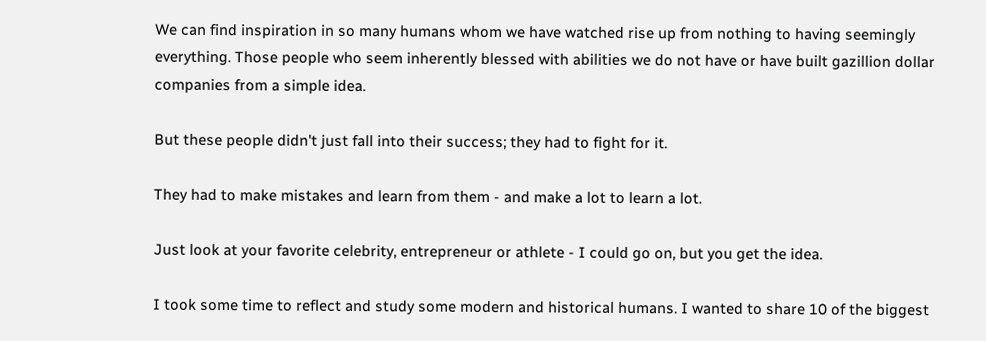We can find inspiration in so many humans whom we have watched rise up from nothing to having seemingly everything. Those people who seem inherently blessed with abilities we do not have or have built gazillion dollar companies from a simple idea.

But these people didn't just fall into their success; they had to fight for it.

They had to make mistakes and learn from them - and make a lot to learn a lot.

Just look at your favorite celebrity, entrepreneur or athlete - I could go on, but you get the idea.

I took some time to reflect and study some modern and historical humans. I wanted to share 10 of the biggest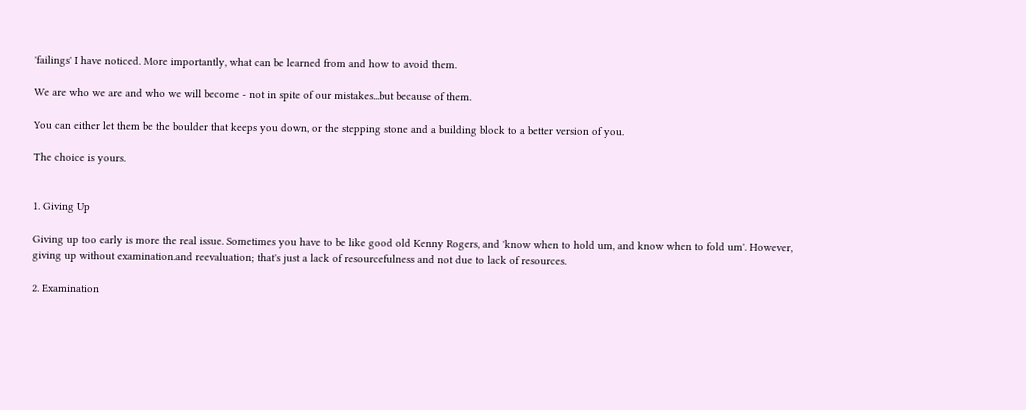'failings' I have noticed. More importantly, what can be learned from and how to avoid them.

We are who we are and who we will become - not in spite of our mistakes...but because of them.

You can either let them be the boulder that keeps you down, or the stepping stone and a building block to a better version of you.

The choice is yours.


1. Giving Up

Giving up too early is more the real issue. Sometimes you have to be like good old Kenny Rogers, and 'know when to hold um, and know when to fold um'. However, giving up without examination.and reevaluation; that's just a lack of resourcefulness and not due to lack of resources.

2. Examination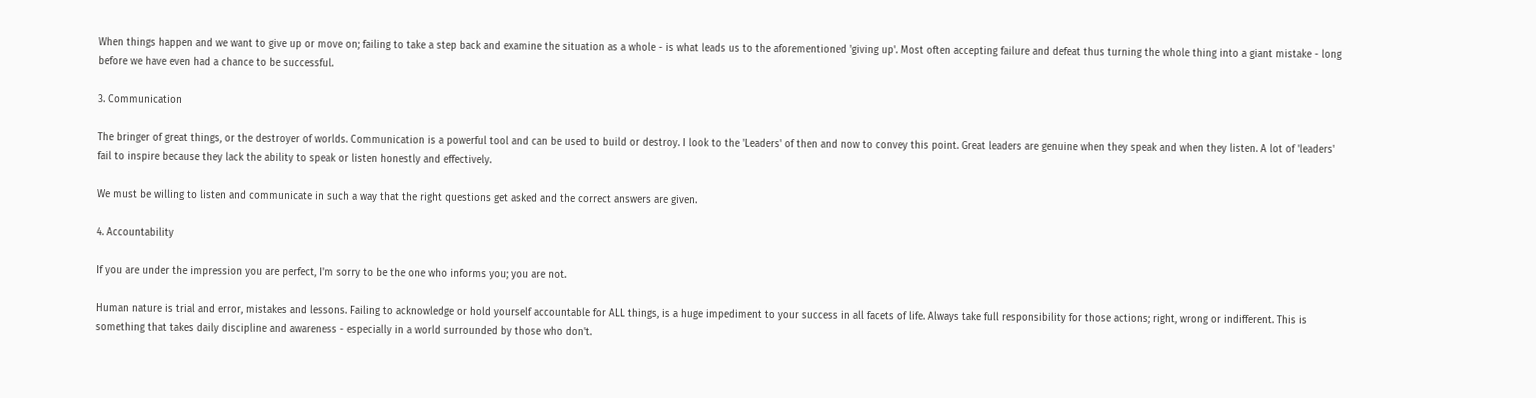When things happen and we want to give up or move on; failing to take a step back and examine the situation as a whole - is what leads us to the aforementioned 'giving up'. Most often accepting failure and defeat thus turning the whole thing into a giant mistake - long before we have even had a chance to be successful.

3. Communication

The bringer of great things, or the destroyer of worlds. Communication is a powerful tool and can be used to build or destroy. I look to the 'Leaders' of then and now to convey this point. Great leaders are genuine when they speak and when they listen. A lot of 'leaders' fail to inspire because they lack the ability to speak or listen honestly and effectively.

We must be willing to listen and communicate in such a way that the right questions get asked and the correct answers are given.

4. Accountability

If you are under the impression you are perfect, I'm sorry to be the one who informs you; you are not.

Human nature is trial and error, mistakes and lessons. Failing to acknowledge or hold yourself accountable for ALL things, is a huge impediment to your success in all facets of life. Always take full responsibility for those actions; right, wrong or indifferent. This is something that takes daily discipline and awareness - especially in a world surrounded by those who don't.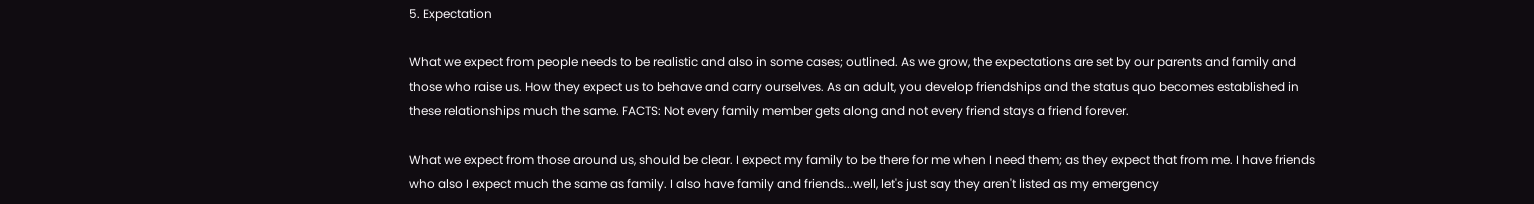5. Expectation

What we expect from people needs to be realistic and also in some cases; outlined. As we grow, the expectations are set by our parents and family and those who raise us. How they expect us to behave and carry ourselves. As an adult, you develop friendships and the status quo becomes established in these relationships much the same. FACTS: Not every family member gets along and not every friend stays a friend forever.

What we expect from those around us, should be clear. I expect my family to be there for me when I need them; as they expect that from me. I have friends who also I expect much the same as family. I also have family and friends...well, let's just say they aren't listed as my emergency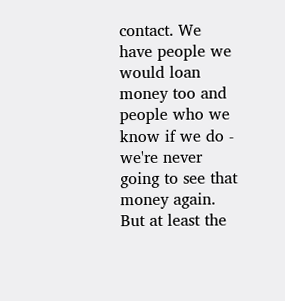contact. We have people we would loan money too and people who we know if we do - we're never going to see that money again. But at least the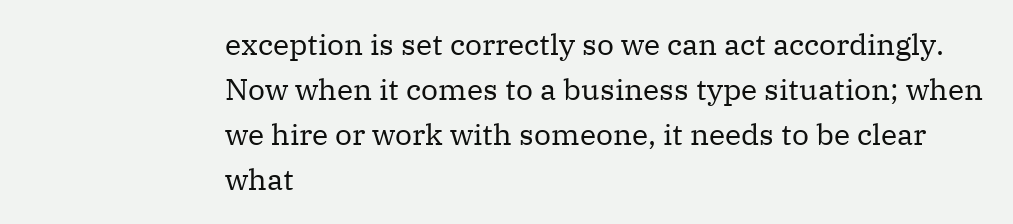exception is set correctly so we can act accordingly. Now when it comes to a business type situation; when we hire or work with someone, it needs to be clear what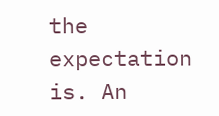the expectation is. An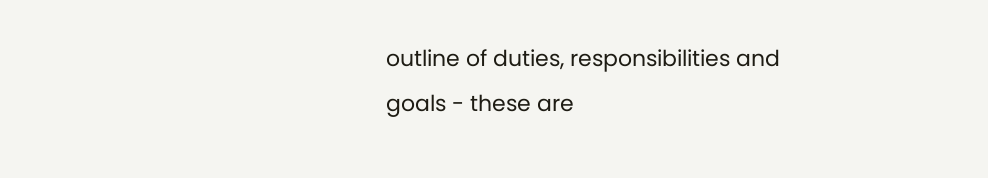outline of duties, responsibilities and goals - these are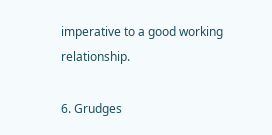imperative to a good working relationship.

6. Grudges